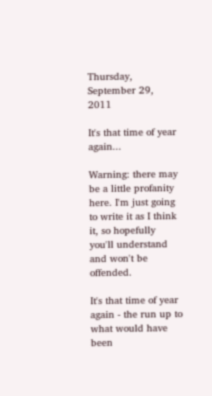Thursday, September 29, 2011

It's that time of year again...

Warning: there may be a little profanity here. I'm just going to write it as I think it, so hopefully you'll understand and won't be offended.

It's that time of year again - the run up to what would have been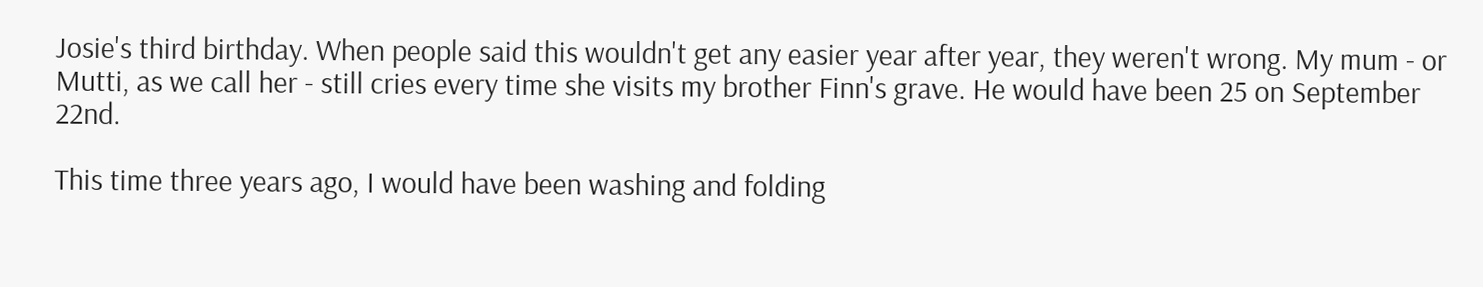Josie's third birthday. When people said this wouldn't get any easier year after year, they weren't wrong. My mum - or Mutti, as we call her - still cries every time she visits my brother Finn's grave. He would have been 25 on September 22nd.

This time three years ago, I would have been washing and folding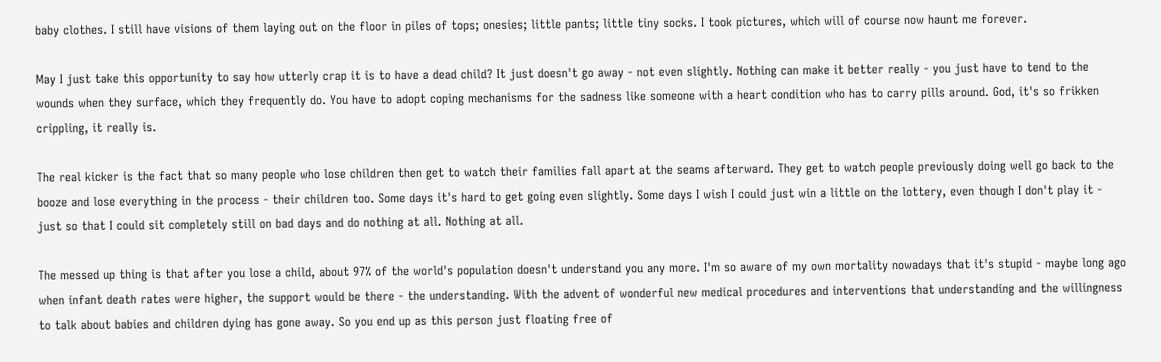baby clothes. I still have visions of them laying out on the floor in piles of tops; onesies; little pants; little tiny socks. I took pictures, which will of course now haunt me forever.

May I just take this opportunity to say how utterly crap it is to have a dead child? It just doesn't go away - not even slightly. Nothing can make it better really - you just have to tend to the wounds when they surface, which they frequently do. You have to adopt coping mechanisms for the sadness like someone with a heart condition who has to carry pills around. God, it's so frikken crippling, it really is.

The real kicker is the fact that so many people who lose children then get to watch their families fall apart at the seams afterward. They get to watch people previously doing well go back to the booze and lose everything in the process - their children too. Some days it's hard to get going even slightly. Some days I wish I could just win a little on the lottery, even though I don't play it - just so that I could sit completely still on bad days and do nothing at all. Nothing at all.

The messed up thing is that after you lose a child, about 97% of the world's population doesn't understand you any more. I'm so aware of my own mortality nowadays that it's stupid - maybe long ago when infant death rates were higher, the support would be there - the understanding. With the advent of wonderful new medical procedures and interventions that understanding and the willingness to talk about babies and children dying has gone away. So you end up as this person just floating free of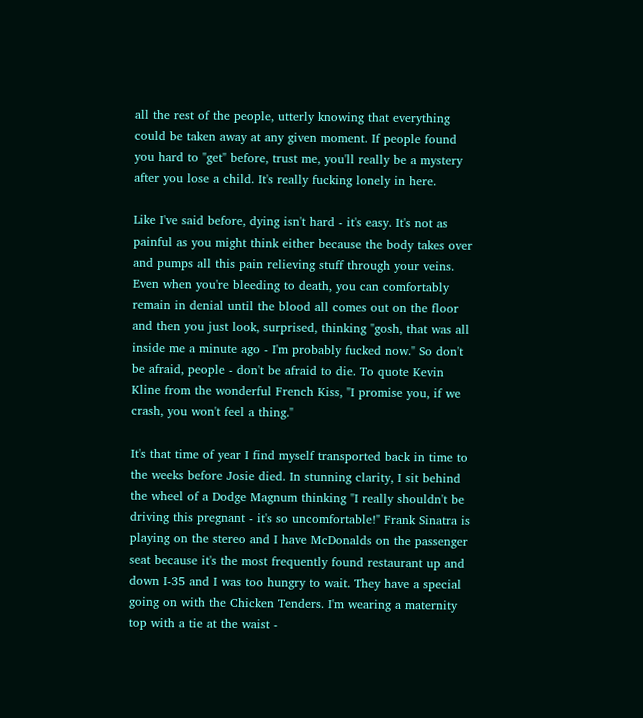all the rest of the people, utterly knowing that everything could be taken away at any given moment. If people found you hard to "get" before, trust me, you'll really be a mystery after you lose a child. It's really fucking lonely in here.

Like I've said before, dying isn't hard - it's easy. It's not as painful as you might think either because the body takes over and pumps all this pain relieving stuff through your veins. Even when you're bleeding to death, you can comfortably remain in denial until the blood all comes out on the floor and then you just look, surprised, thinking "gosh, that was all inside me a minute ago - I'm probably fucked now." So don't be afraid, people - don't be afraid to die. To quote Kevin Kline from the wonderful French Kiss, "I promise you, if we crash, you won't feel a thing."

It's that time of year I find myself transported back in time to the weeks before Josie died. In stunning clarity, I sit behind the wheel of a Dodge Magnum thinking "I really shouldn't be driving this pregnant - it's so uncomfortable!" Frank Sinatra is playing on the stereo and I have McDonalds on the passenger seat because it's the most frequently found restaurant up and down I-35 and I was too hungry to wait. They have a special going on with the Chicken Tenders. I'm wearing a maternity top with a tie at the waist -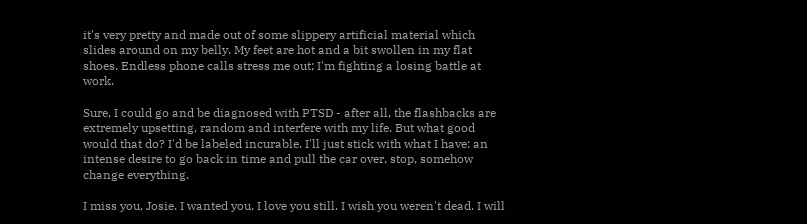it's very pretty and made out of some slippery artificial material which slides around on my belly. My feet are hot and a bit swollen in my flat shoes. Endless phone calls stress me out; I'm fighting a losing battle at work.

Sure, I could go and be diagnosed with PTSD - after all, the flashbacks are extremely upsetting, random and interfere with my life. But what good would that do? I'd be labeled incurable. I'll just stick with what I have: an intense desire to go back in time and pull the car over, stop, somehow change everything.

I miss you, Josie. I wanted you. I love you still. I wish you weren't dead. I will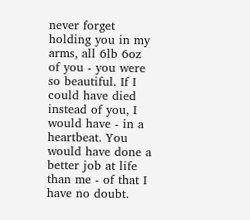never forget holding you in my arms, all 6lb 6oz of you - you were so beautiful. If I could have died instead of you, I would have - in a heartbeat. You would have done a better job at life than me - of that I have no doubt.